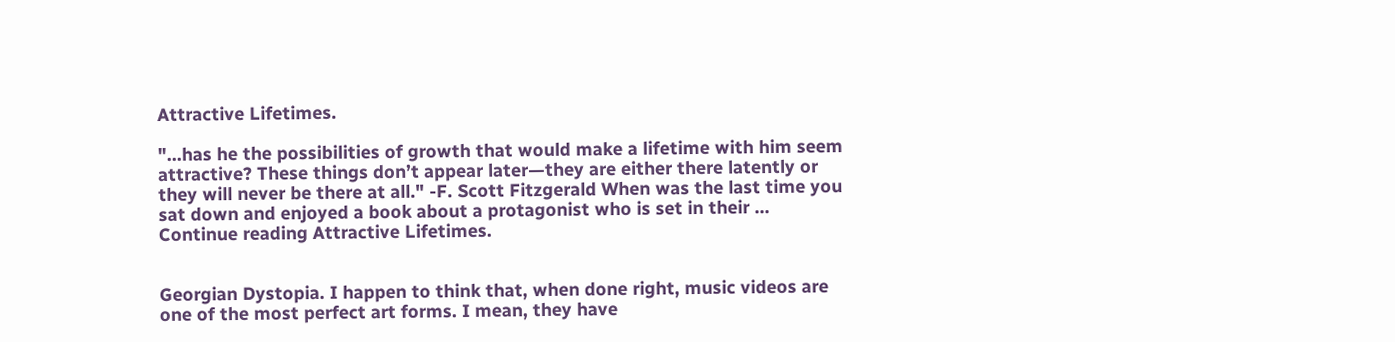Attractive Lifetimes.

"...has he the possibilities of growth that would make a lifetime with him seem attractive? These things don’t appear later—they are either there latently or they will never be there at all." -F. Scott Fitzgerald When was the last time you sat down and enjoyed a book about a protagonist who is set in their … Continue reading Attractive Lifetimes.


Georgian Dystopia. I happen to think that, when done right, music videos are one of the most perfect art forms. I mean, they have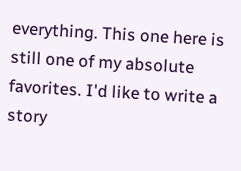everything. This one here is still one of my absolute favorites. I'd like to write a story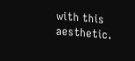with this aesthetic.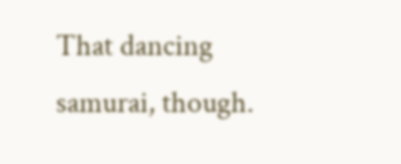That dancing samurai, though.